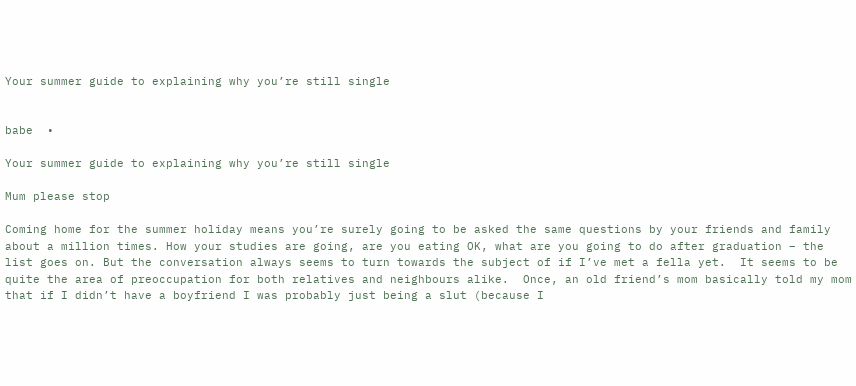Your summer guide to explaining why you’re still single


babe  •

Your summer guide to explaining why you’re still single

Mum please stop

Coming home for the summer holiday means you’re surely going to be asked the same questions by your friends and family about a million times. How your studies are going, are you eating OK, what are you going to do after graduation – the list goes on. But the conversation always seems to turn towards the subject of if I’ve met a fella yet.  It seems to be quite the area of preoccupation for both relatives and neighbours alike.  Once, an old friend’s mom basically told my mom that if I didn’t have a boyfriend I was probably just being a slut (because I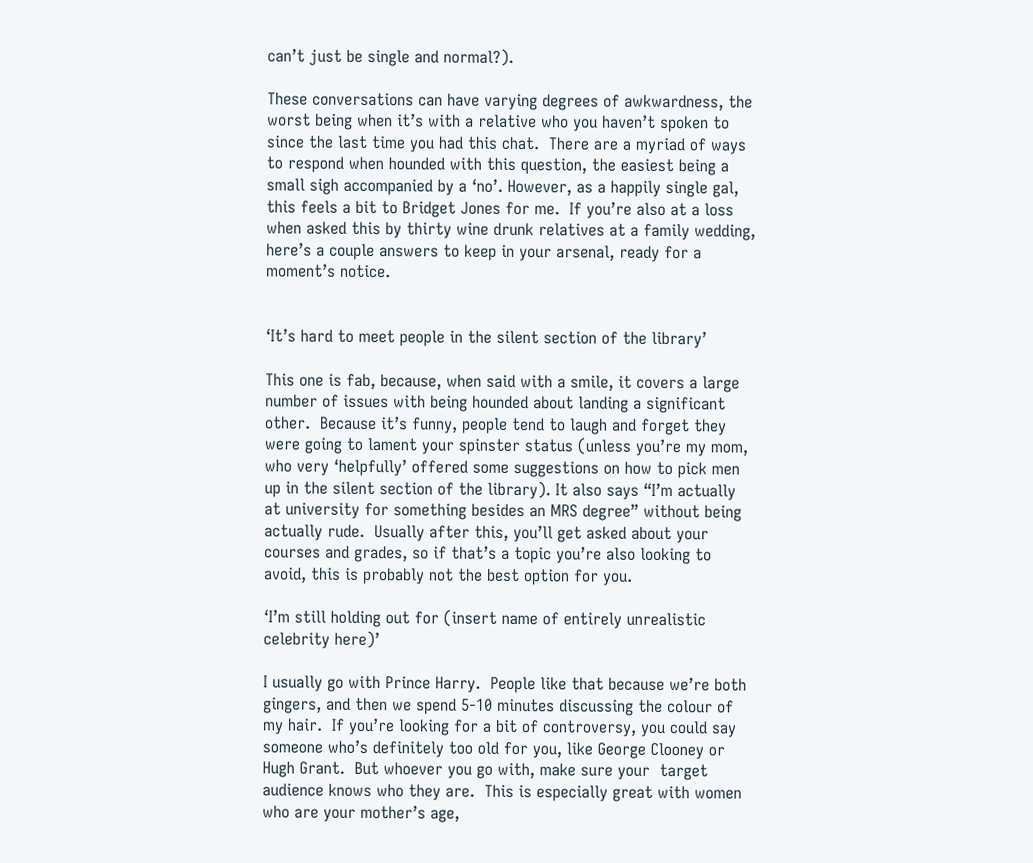can’t just be single and normal?).

These conversations can have varying degrees of awkwardness, the worst being when it’s with a relative who you haven’t spoken to since the last time you had this chat.  There are a myriad of ways to respond when hounded with this question, the easiest being a small sigh accompanied by a ‘no’. However, as a happily single gal, this feels a bit to Bridget Jones for me.  If you’re also at a loss when asked this by thirty wine drunk relatives at a family wedding, here’s a couple answers to keep in your arsenal, ready for a moment’s notice.


‘It’s hard to meet people in the silent section of the library’

This one is fab, because, when said with a smile, it covers a large number of issues with being hounded about landing a significant other.  Because it’s funny, people tend to laugh and forget they were going to lament your spinster status (unless you’re my mom, who very ‘helpfully’ offered some suggestions on how to pick men up in the silent section of the library). It also says “I’m actually at university for something besides an MRS degree” without being actually rude.  Usually after this, you’ll get asked about your courses and grades, so if that’s a topic you’re also looking to avoid, this is probably not the best option for you.

‘I’m still holding out for (insert name of entirely unrealistic celebrity here)’

I usually go with Prince Harry.  People like that because we’re both gingers, and then we spend 5-10 minutes discussing the colour of my hair.  If you’re looking for a bit of controversy, you could say someone who’s definitely too old for you, like George Clooney or Hugh Grant.  But whoever you go with, make sure your  target audience knows who they are.  This is especially great with women who are your mother’s age,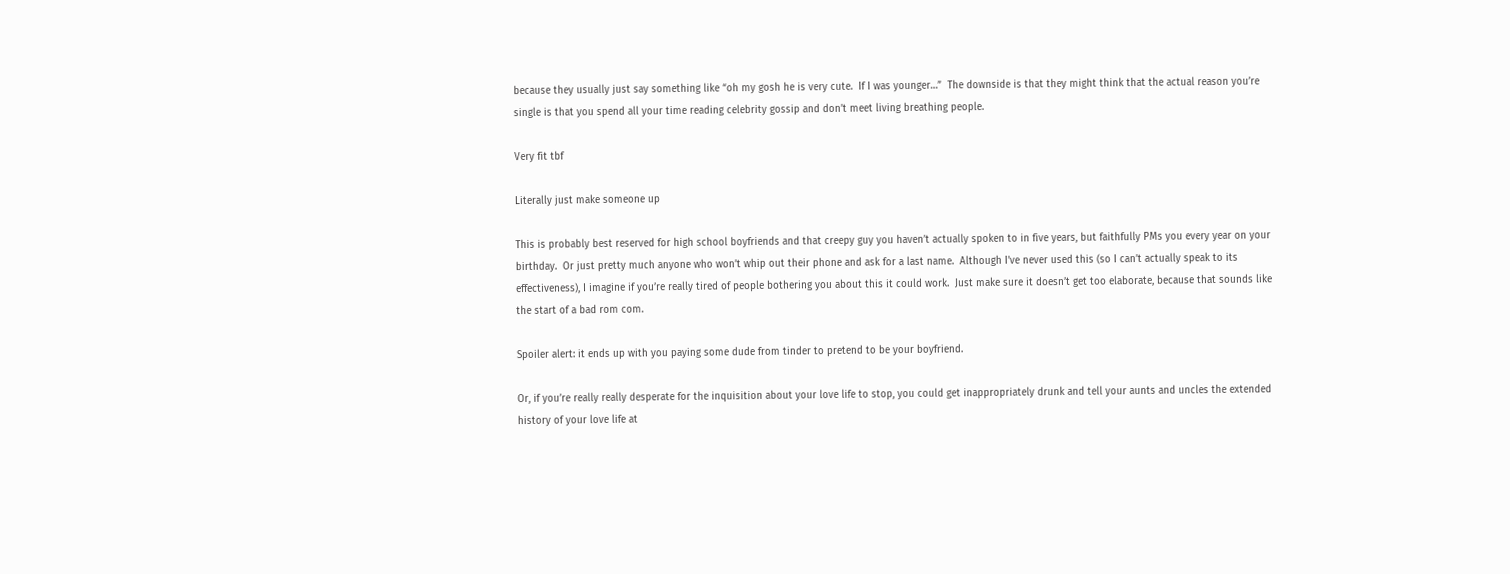because they usually just say something like “oh my gosh he is very cute.  If I was younger…”  The downside is that they might think that the actual reason you’re single is that you spend all your time reading celebrity gossip and don’t meet living breathing people.

Very fit tbf

Literally just make someone up

This is probably best reserved for high school boyfriends and that creepy guy you haven’t actually spoken to in five years, but faithfully PMs you every year on your birthday.  Or just pretty much anyone who won’t whip out their phone and ask for a last name.  Although I’ve never used this (so I can’t actually speak to its effectiveness), I imagine if you’re really tired of people bothering you about this it could work.  Just make sure it doesn’t get too elaborate, because that sounds like the start of a bad rom com.

Spoiler alert: it ends up with you paying some dude from tinder to pretend to be your boyfriend.

Or, if you’re really really desperate for the inquisition about your love life to stop, you could get inappropriately drunk and tell your aunts and uncles the extended history of your love life at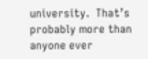university.  That’s probably more than anyone ever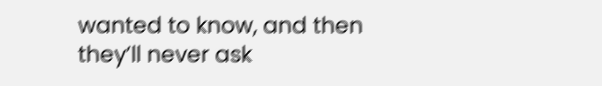wanted to know, and then they’ll never ask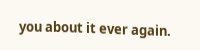you about it ever again.